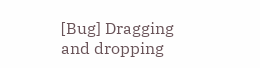[Bug] Dragging and dropping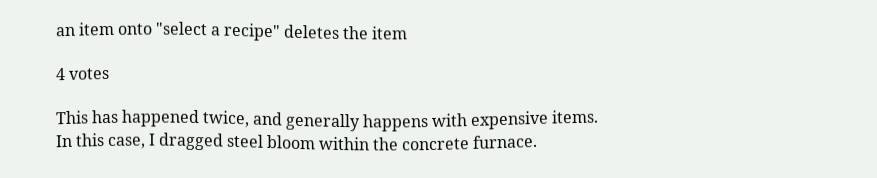an item onto "select a recipe" deletes the item

4 votes

This has happened twice, and generally happens with expensive items. In this case, I dragged steel bloom within the concrete furnace.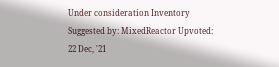Under consideration Inventory Suggested by: MixedReactor Upvoted: 22 Dec, '21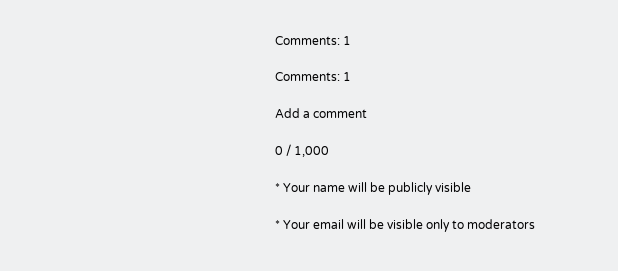Comments: 1

Comments: 1

Add a comment

0 / 1,000

* Your name will be publicly visible

* Your email will be visible only to moderators